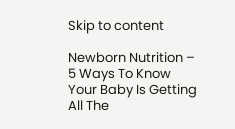Skip to content

Newborn Nutrition – 5 Ways To Know Your Baby Is Getting All The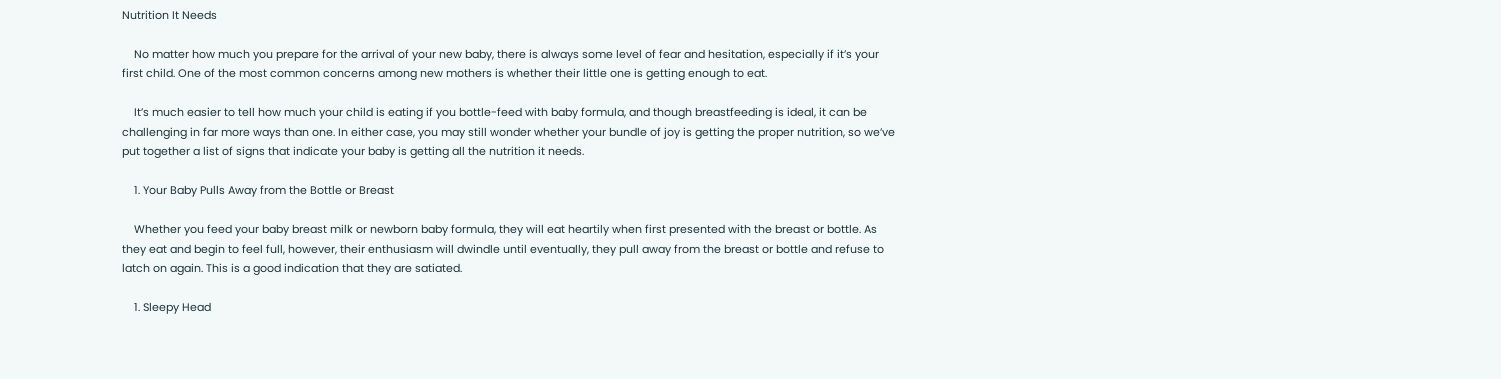Nutrition It Needs

    No matter how much you prepare for the arrival of your new baby, there is always some level of fear and hesitation, especially if it’s your first child. One of the most common concerns among new mothers is whether their little one is getting enough to eat.

    It’s much easier to tell how much your child is eating if you bottle-feed with baby formula, and though breastfeeding is ideal, it can be challenging in far more ways than one. In either case, you may still wonder whether your bundle of joy is getting the proper nutrition, so we’ve put together a list of signs that indicate your baby is getting all the nutrition it needs.

    1. Your Baby Pulls Away from the Bottle or Breast

    Whether you feed your baby breast milk or newborn baby formula, they will eat heartily when first presented with the breast or bottle. As they eat and begin to feel full, however, their enthusiasm will dwindle until eventually, they pull away from the breast or bottle and refuse to latch on again. This is a good indication that they are satiated.

    1. Sleepy Head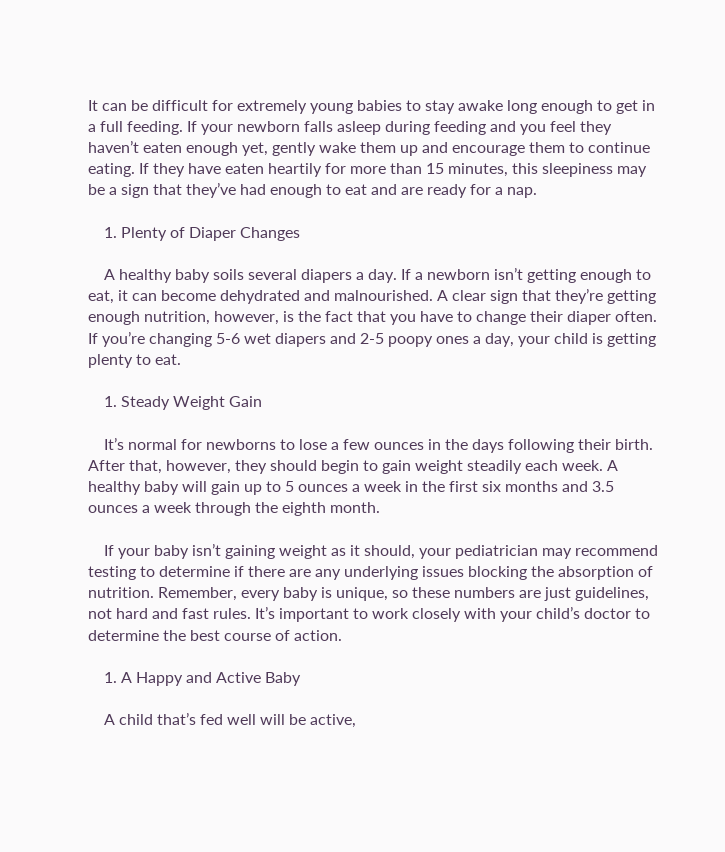It can be difficult for extremely young babies to stay awake long enough to get in a full feeding. If your newborn falls asleep during feeding and you feel they haven’t eaten enough yet, gently wake them up and encourage them to continue eating. If they have eaten heartily for more than 15 minutes, this sleepiness may be a sign that they’ve had enough to eat and are ready for a nap.

    1. Plenty of Diaper Changes

    A healthy baby soils several diapers a day. If a newborn isn’t getting enough to eat, it can become dehydrated and malnourished. A clear sign that they’re getting enough nutrition, however, is the fact that you have to change their diaper often. If you’re changing 5-6 wet diapers and 2-5 poopy ones a day, your child is getting plenty to eat.

    1. Steady Weight Gain

    It’s normal for newborns to lose a few ounces in the days following their birth. After that, however, they should begin to gain weight steadily each week. A healthy baby will gain up to 5 ounces a week in the first six months and 3.5 ounces a week through the eighth month.

    If your baby isn’t gaining weight as it should, your pediatrician may recommend testing to determine if there are any underlying issues blocking the absorption of nutrition. Remember, every baby is unique, so these numbers are just guidelines, not hard and fast rules. It’s important to work closely with your child’s doctor to determine the best course of action.

    1. A Happy and Active Baby

    A child that’s fed well will be active,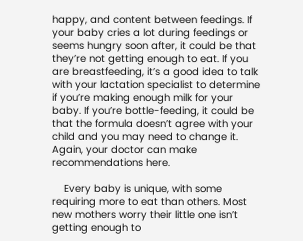happy, and content between feedings. If your baby cries a lot during feedings or seems hungry soon after, it could be that they’re not getting enough to eat. If you are breastfeeding, it’s a good idea to talk with your lactation specialist to determine if you’re making enough milk for your baby. If you’re bottle-feeding, it could be that the formula doesn’t agree with your child and you may need to change it. Again, your doctor can make recommendations here.

    Every baby is unique, with some requiring more to eat than others. Most new mothers worry their little one isn’t getting enough to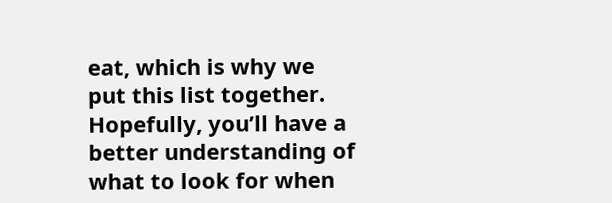eat, which is why we put this list together. Hopefully, you’ll have a better understanding of what to look for when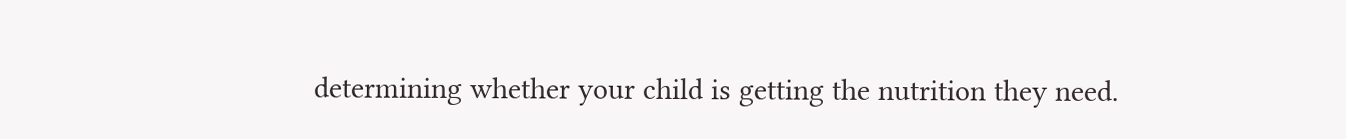determining whether your child is getting the nutrition they need.